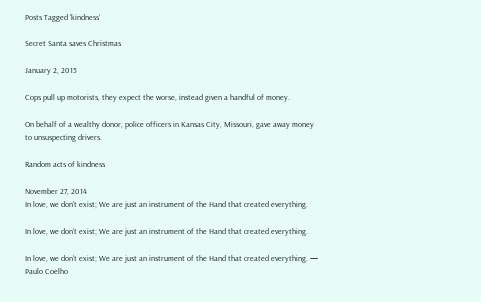Posts Tagged ‘kindness’

Secret Santa saves Christmas

January 2, 2015

Cops pull up motorists, they expect the worse, instead given a handful of money.

On behalf of a wealthy donor, police officers in Kansas City, Missouri, gave away money to unsuspecting drivers.

Random acts of kindness

November 27, 2014
In love, we don't exist; We are just an instrument of the Hand that created everything.

In love, we don’t exist; We are just an instrument of the Hand that created everything.

In love, we don’t exist; We are just an instrument of the Hand that created everything. — Paulo Coelho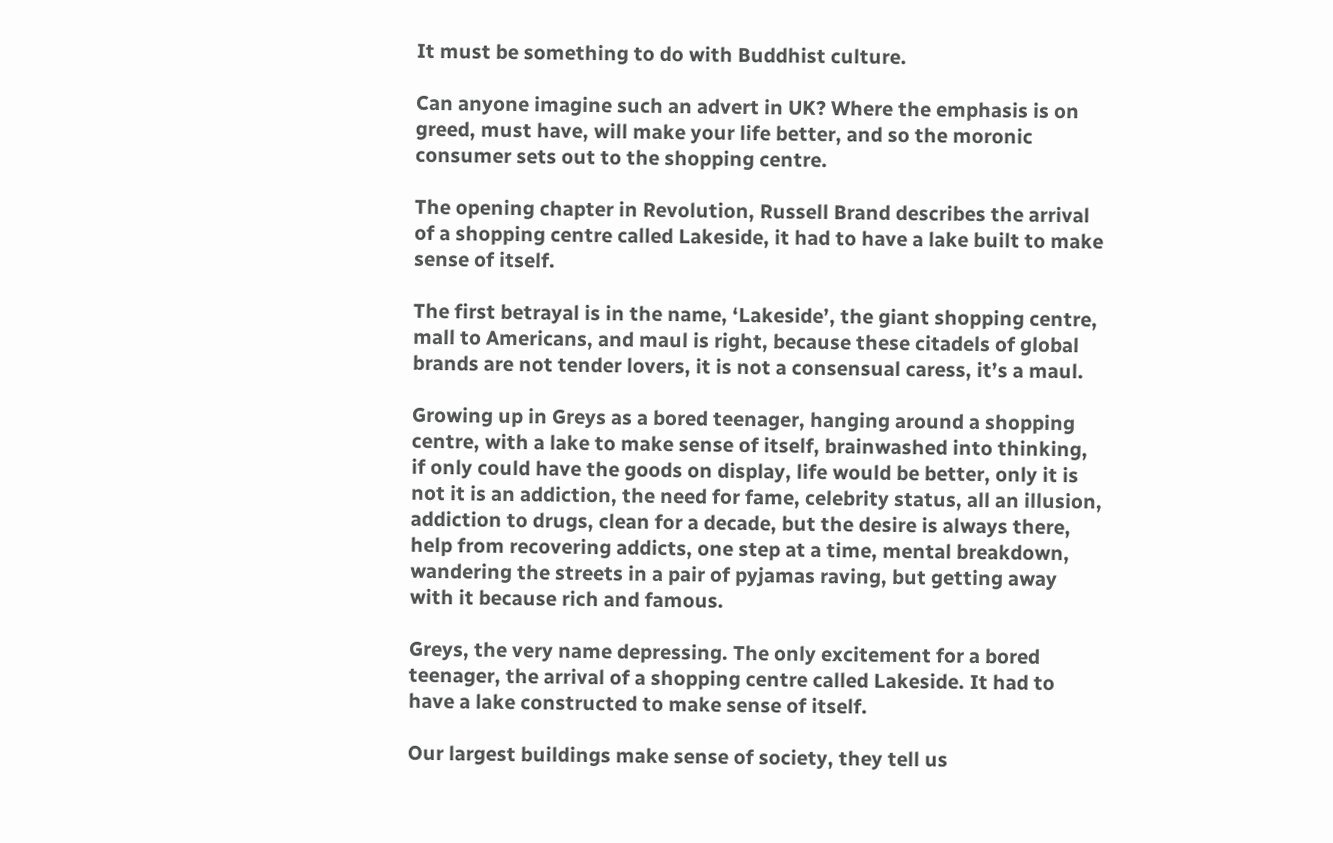It must be something to do with Buddhist culture.

Can anyone imagine such an advert in UK? Where the emphasis is on greed, must have, will make your life better, and so the moronic consumer sets out to the shopping centre.

The opening chapter in Revolution, Russell Brand describes the arrival of a shopping centre called Lakeside, it had to have a lake built to make sense of itself.

The first betrayal is in the name, ‘Lakeside’, the giant shopping centre, mall to Americans, and maul is right, because these citadels of global brands are not tender lovers, it is not a consensual caress, it’s a maul.

Growing up in Greys as a bored teenager, hanging around a shopping centre, with a lake to make sense of itself, brainwashed into thinking, if only could have the goods on display, life would be better, only it is not it is an addiction, the need for fame, celebrity status, all an illusion, addiction to drugs, clean for a decade, but the desire is always there, help from recovering addicts, one step at a time, mental breakdown, wandering the streets in a pair of pyjamas raving, but getting away with it because rich and famous.

Greys, the very name depressing. The only excitement for a bored teenager, the arrival of a shopping centre called Lakeside. It had to have a lake constructed to make sense of itself.

Our largest buildings make sense of society, they tell us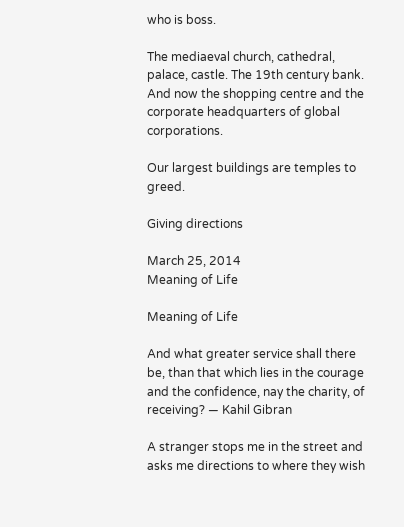who is boss.

The mediaeval church, cathedral, palace, castle. The 19th century bank. And now the shopping centre and the corporate headquarters of global corporations.

Our largest buildings are temples to greed.

Giving directions

March 25, 2014
Meaning of Life

Meaning of Life

And what greater service shall there be, than that which lies in the courage and the confidence, nay the charity, of receiving? — Kahil Gibran

A stranger stops me in the street and asks me directions to where they wish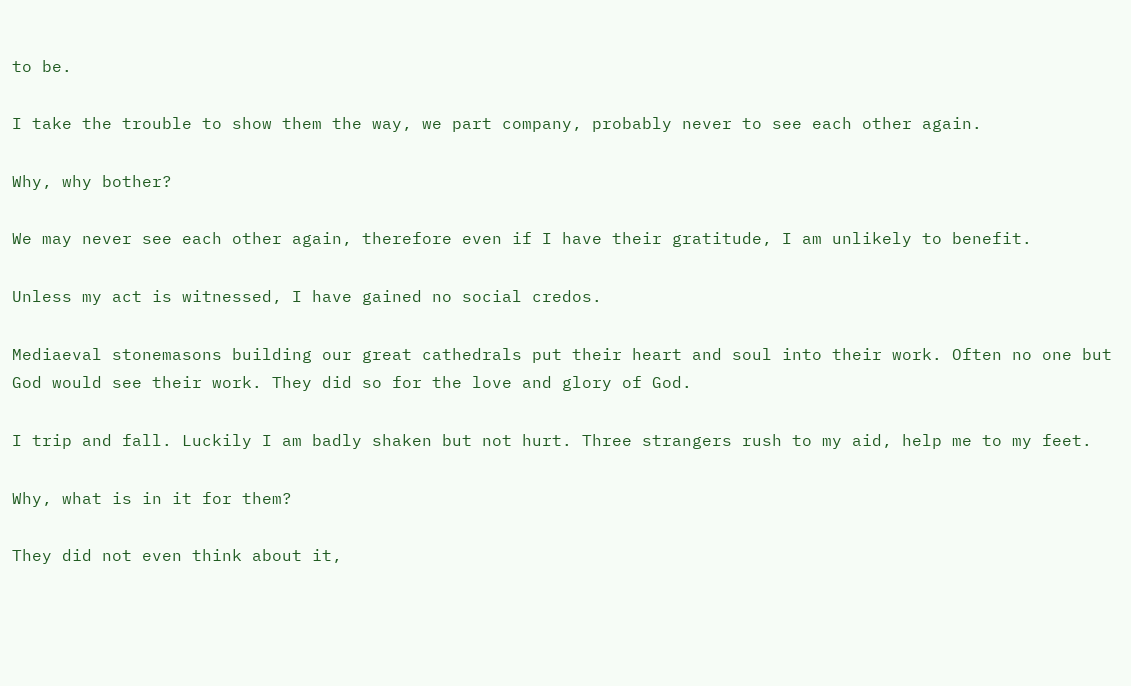to be.

I take the trouble to show them the way, we part company, probably never to see each other again.

Why, why bother?

We may never see each other again, therefore even if I have their gratitude, I am unlikely to benefit.

Unless my act is witnessed, I have gained no social credos.

Mediaeval stonemasons building our great cathedrals put their heart and soul into their work. Often no one but God would see their work. They did so for the love and glory of God.

I trip and fall. Luckily I am badly shaken but not hurt. Three strangers rush to my aid, help me to my feet.

Why, what is in it for them?

They did not even think about it,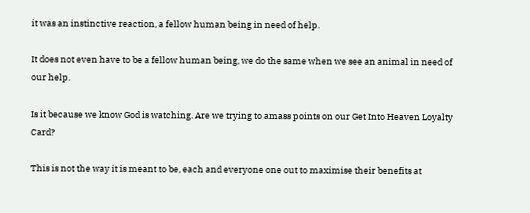it was an instinctive reaction, a fellow human being in need of help.

It does not even have to be a fellow human being, we do the same when we see an animal in need of our help.

Is it because we know God is watching. Are we trying to amass points on our Get Into Heaven Loyalty Card?

This is not the way it is meant to be, each and everyone one out to maximise their benefits at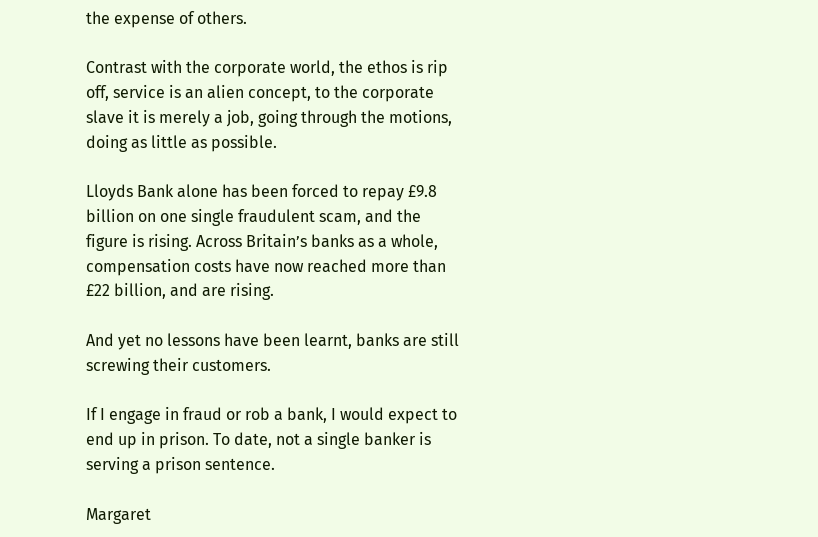the expense of others.

Contrast with the corporate world, the ethos is rip off, service is an alien concept, to the corporate slave it is merely a job, going through the motions, doing as little as possible.

Lloyds Bank alone has been forced to repay £9.8 billion on one single fraudulent scam, and the figure is rising. Across Britain’s banks as a whole, compensation costs have now reached more than £22 billion, and are rising.

And yet no lessons have been learnt, banks are still screwing their customers.

If I engage in fraud or rob a bank, I would expect to end up in prison. To date, not a single banker is serving a prison sentence.

Margaret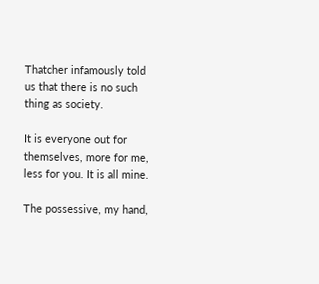Thatcher infamously told us that there is no such thing as society.

It is everyone out for themselves, more for me, less for you. It is all mine.

The possessive, my hand,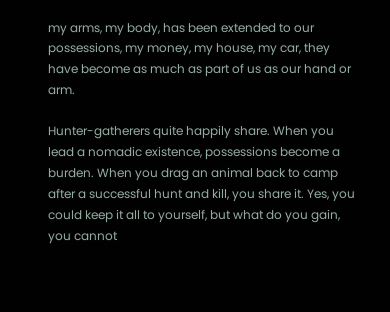my arms, my body, has been extended to our possessions, my money, my house, my car, they have become as much as part of us as our hand or arm.

Hunter-gatherers quite happily share. When you lead a nomadic existence, possessions become a burden. When you drag an animal back to camp after a successful hunt and kill, you share it. Yes, you could keep it all to yourself, but what do you gain, you cannot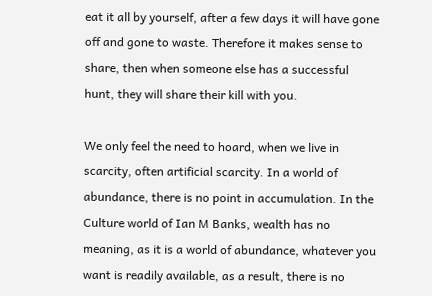eat it all by yourself, after a few days it will have gone off and gone to waste. Therefore it makes sense to share, then when someone else has a successful hunt, they will share their kill with you.

We only feel the need to hoard, when we live in scarcity, often artificial scarcity. In a world of abundance, there is no point in accumulation. In the Culture world of Ian M Banks, wealth has no meaning, as it is a world of abundance, whatever you want is readily available, as a result, there is no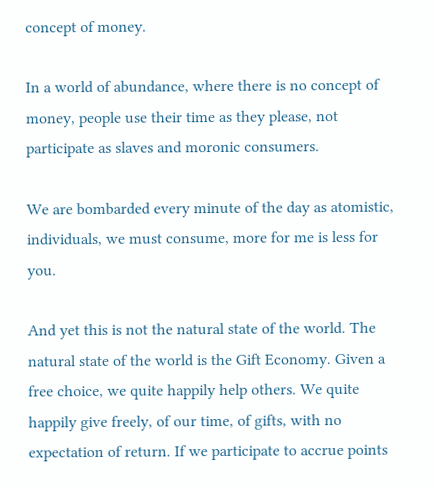concept of money.

In a world of abundance, where there is no concept of money, people use their time as they please, not participate as slaves and moronic consumers.

We are bombarded every minute of the day as atomistic, individuals, we must consume, more for me is less for you.

And yet this is not the natural state of the world. The natural state of the world is the Gift Economy. Given a free choice, we quite happily help others. We quite happily give freely, of our time, of gifts, with no expectation of return. If we participate to accrue points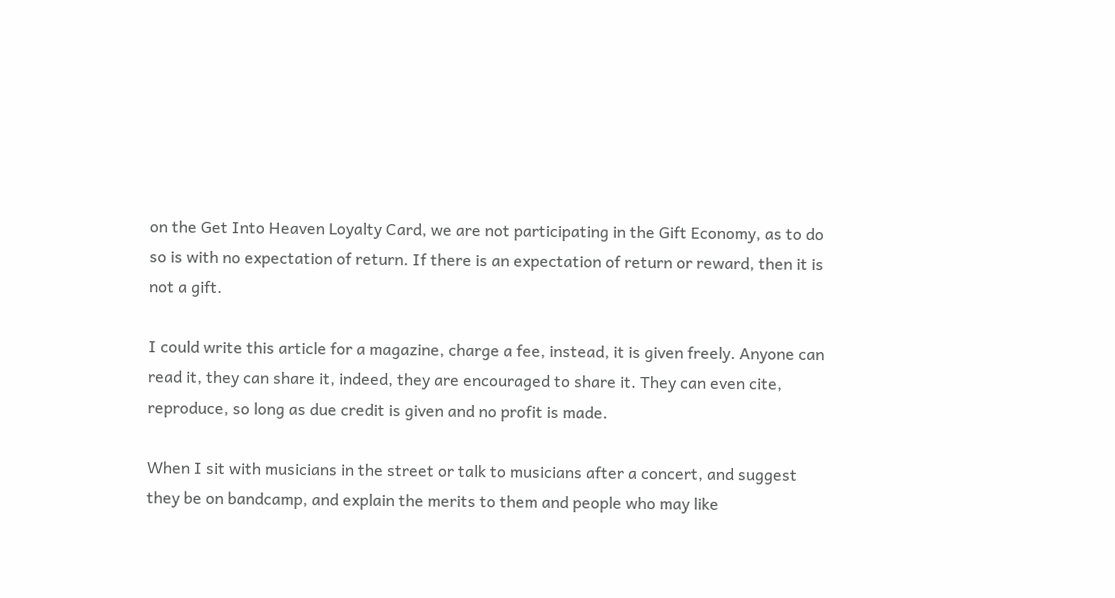on the Get Into Heaven Loyalty Card, we are not participating in the Gift Economy, as to do so is with no expectation of return. If there is an expectation of return or reward, then it is not a gift.

I could write this article for a magazine, charge a fee, instead, it is given freely. Anyone can read it, they can share it, indeed, they are encouraged to share it. They can even cite, reproduce, so long as due credit is given and no profit is made.

When I sit with musicians in the street or talk to musicians after a concert, and suggest they be on bandcamp, and explain the merits to them and people who may like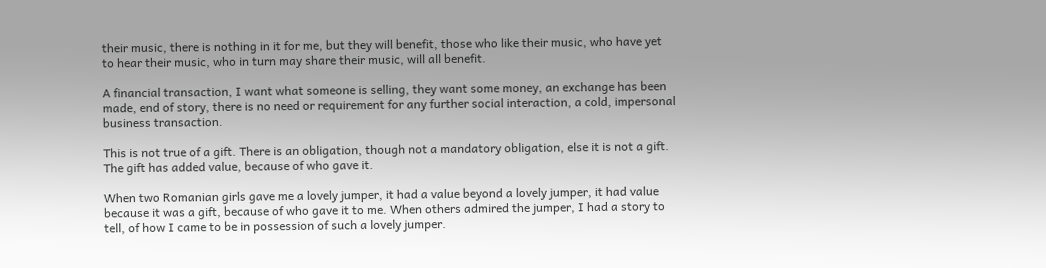their music, there is nothing in it for me, but they will benefit, those who like their music, who have yet to hear their music, who in turn may share their music, will all benefit.

A financial transaction, I want what someone is selling, they want some money, an exchange has been made, end of story, there is no need or requirement for any further social interaction, a cold, impersonal business transaction.

This is not true of a gift. There is an obligation, though not a mandatory obligation, else it is not a gift. The gift has added value, because of who gave it.

When two Romanian girls gave me a lovely jumper, it had a value beyond a lovely jumper, it had value because it was a gift, because of who gave it to me. When others admired the jumper, I had a story to tell, of how I came to be in possession of such a lovely jumper.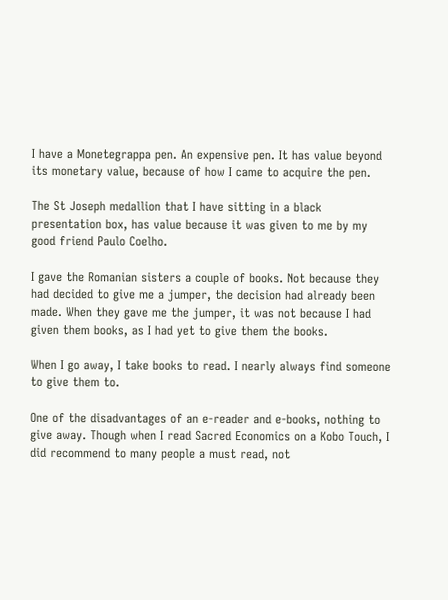I have a Monetegrappa pen. An expensive pen. It has value beyond its monetary value, because of how I came to acquire the pen.

The St Joseph medallion that I have sitting in a black presentation box, has value because it was given to me by my good friend Paulo Coelho.

I gave the Romanian sisters a couple of books. Not because they had decided to give me a jumper, the decision had already been made. When they gave me the jumper, it was not because I had given them books, as I had yet to give them the books.

When I go away, I take books to read. I nearly always find someone to give them to.

One of the disadvantages of an e-reader and e-books, nothing to give away. Though when I read Sacred Economics on a Kobo Touch, I did recommend to many people a must read, not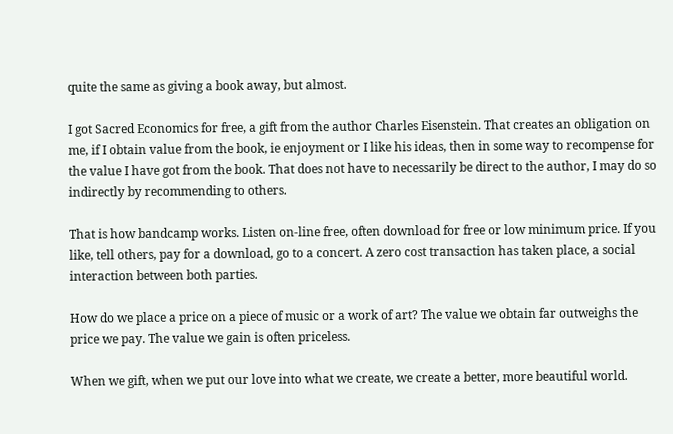quite the same as giving a book away, but almost.

I got Sacred Economics for free, a gift from the author Charles Eisenstein. That creates an obligation on me, if I obtain value from the book, ie enjoyment or I like his ideas, then in some way to recompense for the value I have got from the book. That does not have to necessarily be direct to the author, I may do so indirectly by recommending to others.

That is how bandcamp works. Listen on-line free, often download for free or low minimum price. If you like, tell others, pay for a download, go to a concert. A zero cost transaction has taken place, a social interaction between both parties.

How do we place a price on a piece of music or a work of art? The value we obtain far outweighs the price we pay. The value we gain is often priceless.

When we gift, when we put our love into what we create, we create a better, more beautiful world.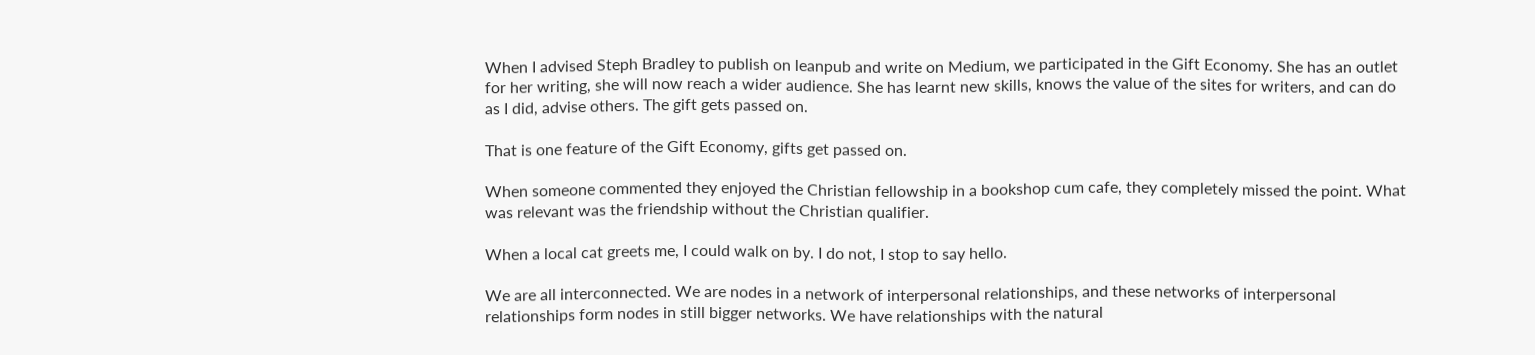When I advised Steph Bradley to publish on leanpub and write on Medium, we participated in the Gift Economy. She has an outlet for her writing, she will now reach a wider audience. She has learnt new skills, knows the value of the sites for writers, and can do as I did, advise others. The gift gets passed on.

That is one feature of the Gift Economy, gifts get passed on.

When someone commented they enjoyed the Christian fellowship in a bookshop cum cafe, they completely missed the point. What was relevant was the friendship without the Christian qualifier.

When a local cat greets me, I could walk on by. I do not, I stop to say hello.

We are all interconnected. We are nodes in a network of interpersonal relationships, and these networks of interpersonal relationships form nodes in still bigger networks. We have relationships with the natural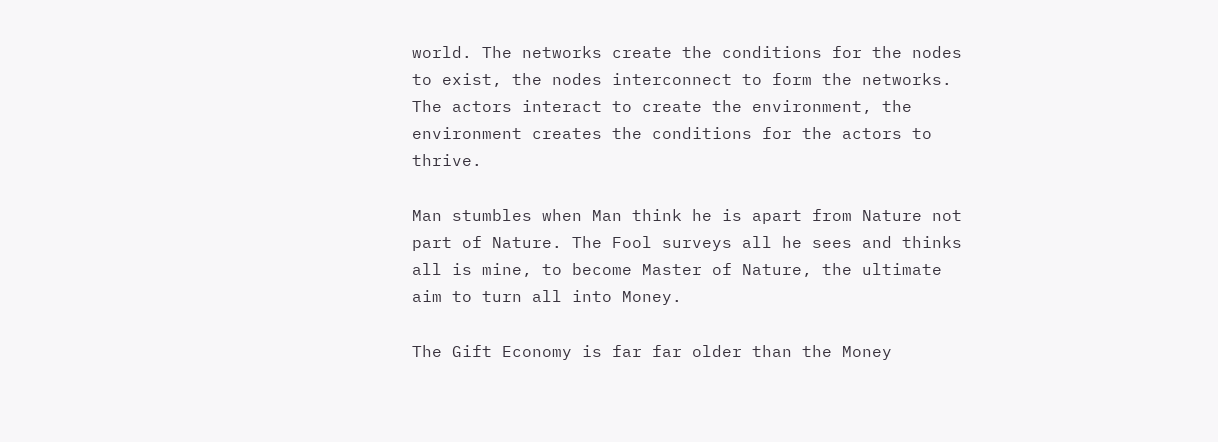world. The networks create the conditions for the nodes to exist, the nodes interconnect to form the networks. The actors interact to create the environment, the environment creates the conditions for the actors to thrive.

Man stumbles when Man think he is apart from Nature not part of Nature. The Fool surveys all he sees and thinks all is mine, to become Master of Nature, the ultimate aim to turn all into Money.

The Gift Economy is far far older than the Money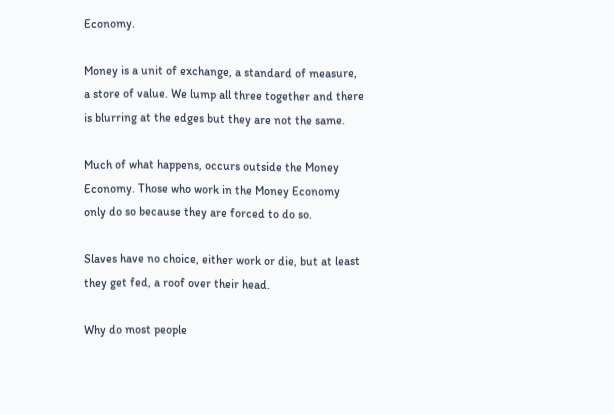Economy.

Money is a unit of exchange, a standard of measure, a store of value. We lump all three together and there is blurring at the edges but they are not the same.

Much of what happens, occurs outside the Money Economy. Those who work in the Money Economy only do so because they are forced to do so.

Slaves have no choice, either work or die, but at least they get fed, a roof over their head.

Why do most people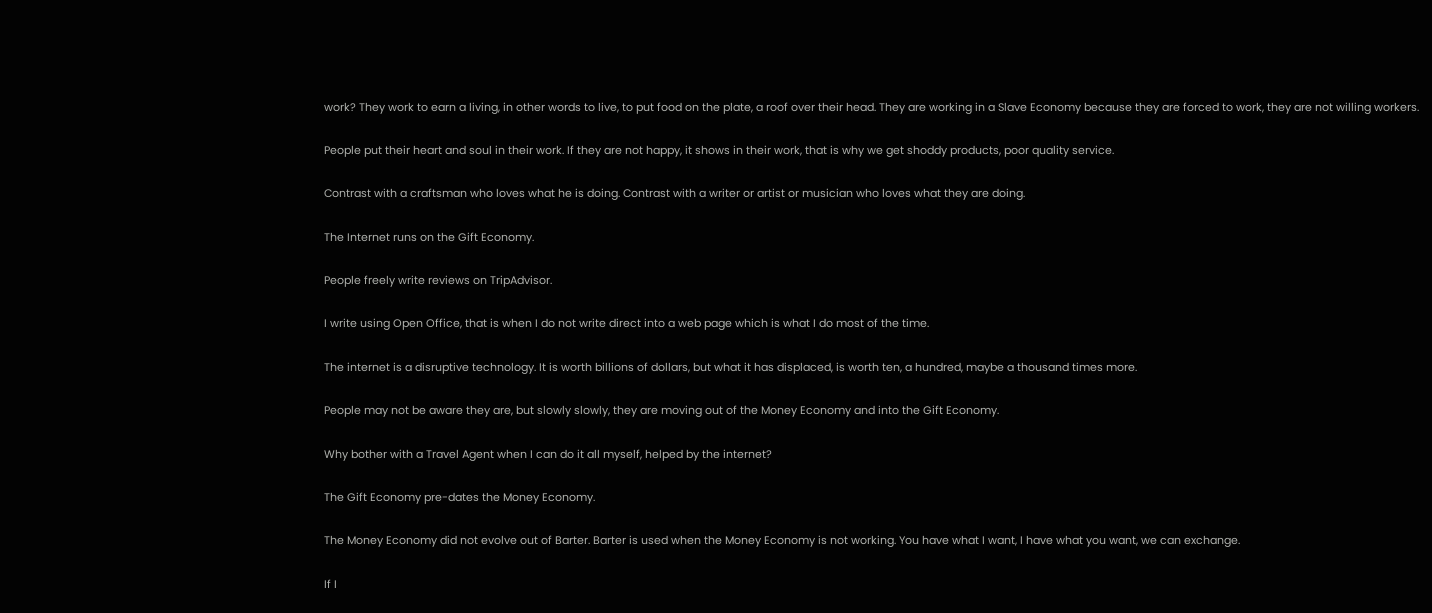work? They work to earn a living, in other words to live, to put food on the plate, a roof over their head. They are working in a Slave Economy because they are forced to work, they are not willing workers.

People put their heart and soul in their work. If they are not happy, it shows in their work, that is why we get shoddy products, poor quality service.

Contrast with a craftsman who loves what he is doing. Contrast with a writer or artist or musician who loves what they are doing.

The Internet runs on the Gift Economy.

People freely write reviews on TripAdvisor.

I write using Open Office, that is when I do not write direct into a web page which is what I do most of the time.

The internet is a disruptive technology. It is worth billions of dollars, but what it has displaced, is worth ten, a hundred, maybe a thousand times more.

People may not be aware they are, but slowly slowly, they are moving out of the Money Economy and into the Gift Economy.

Why bother with a Travel Agent when I can do it all myself, helped by the internet?

The Gift Economy pre-dates the Money Economy.

The Money Economy did not evolve out of Barter. Barter is used when the Money Economy is not working. You have what I want, I have what you want, we can exchange.

If I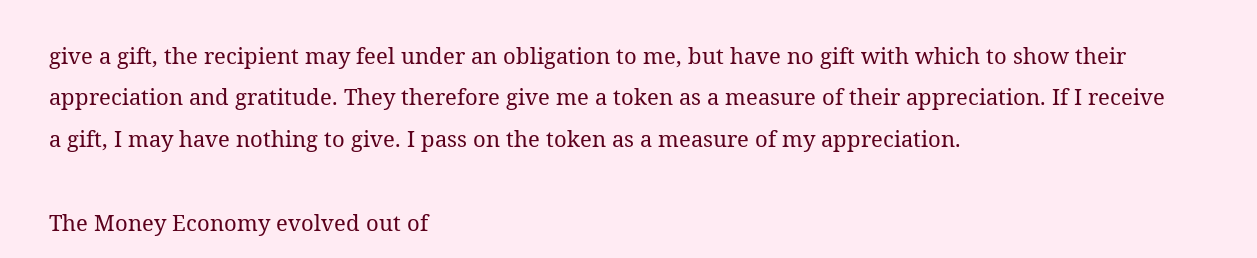give a gift, the recipient may feel under an obligation to me, but have no gift with which to show their appreciation and gratitude. They therefore give me a token as a measure of their appreciation. If I receive a gift, I may have nothing to give. I pass on the token as a measure of my appreciation.

The Money Economy evolved out of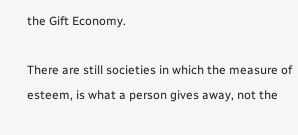the Gift Economy.

There are still societies in which the measure of esteem, is what a person gives away, not the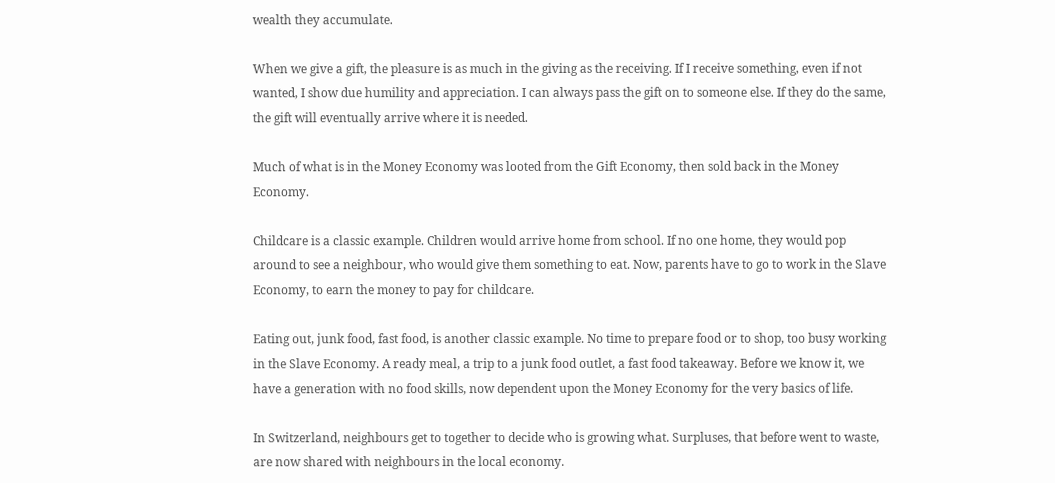wealth they accumulate.

When we give a gift, the pleasure is as much in the giving as the receiving. If I receive something, even if not wanted, I show due humility and appreciation. I can always pass the gift on to someone else. If they do the same, the gift will eventually arrive where it is needed.

Much of what is in the Money Economy was looted from the Gift Economy, then sold back in the Money Economy.

Childcare is a classic example. Children would arrive home from school. If no one home, they would pop around to see a neighbour, who would give them something to eat. Now, parents have to go to work in the Slave Economy, to earn the money to pay for childcare.

Eating out, junk food, fast food, is another classic example. No time to prepare food or to shop, too busy working in the Slave Economy. A ready meal, a trip to a junk food outlet, a fast food takeaway. Before we know it, we have a generation with no food skills, now dependent upon the Money Economy for the very basics of life.

In Switzerland, neighbours get to together to decide who is growing what. Surpluses, that before went to waste, are now shared with neighbours in the local economy.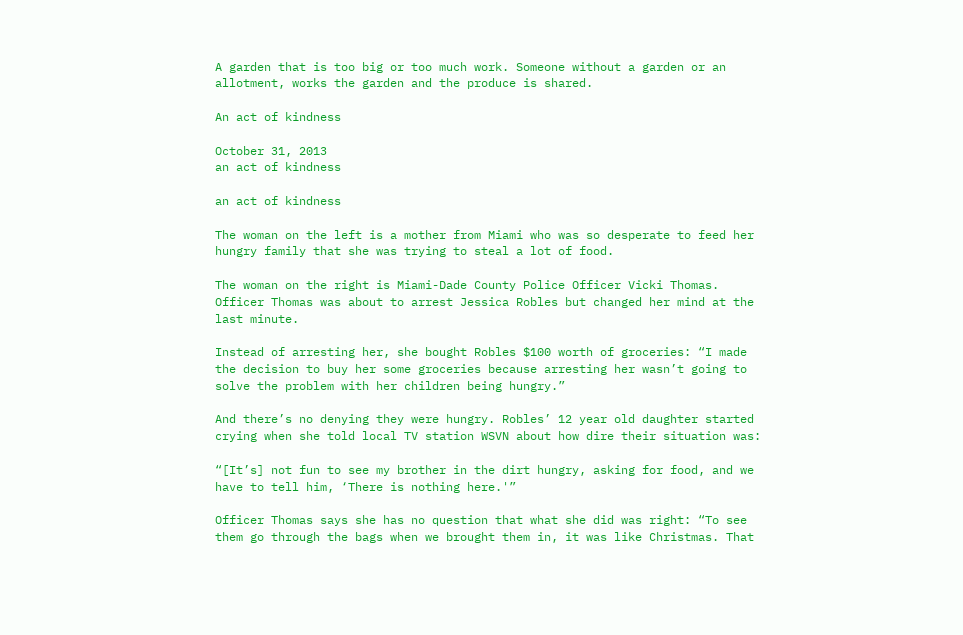A garden that is too big or too much work. Someone without a garden or an allotment, works the garden and the produce is shared.

An act of kindness

October 31, 2013
an act of kindness

an act of kindness

The woman on the left is a mother from Miami who was so desperate to feed her hungry family that she was trying to steal a lot of food.

The woman on the right is Miami-Dade County Police Officer Vicki Thomas. Officer Thomas was about to arrest Jessica Robles but changed her mind at the last minute.

Instead of arresting her, she bought Robles $100 worth of groceries: “I made the decision to buy her some groceries because arresting her wasn’t going to solve the problem with her children being hungry.”

And there’s no denying they were hungry. Robles’ 12 year old daughter started crying when she told local TV station WSVN about how dire their situation was:

“[It’s] not fun to see my brother in the dirt hungry, asking for food, and we have to tell him, ‘There is nothing here.'”

Officer Thomas says she has no question that what she did was right: “To see them go through the bags when we brought them in, it was like Christmas. That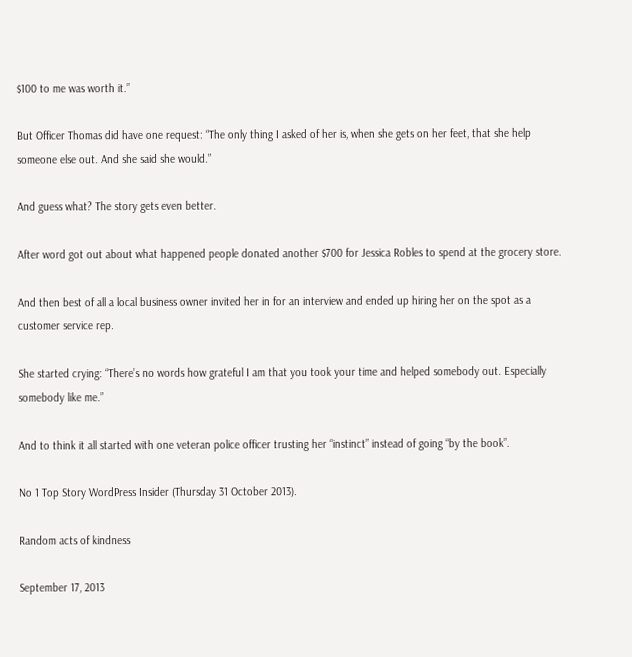$100 to me was worth it.”

But Officer Thomas did have one request: “The only thing I asked of her is, when she gets on her feet, that she help someone else out. And she said she would.”

And guess what? The story gets even better.

After word got out about what happened people donated another $700 for Jessica Robles to spend at the grocery store.

And then best of all a local business owner invited her in for an interview and ended up hiring her on the spot as a customer service rep.

She started crying: “There’s no words how grateful I am that you took your time and helped somebody out. Especially somebody like me.”

And to think it all started with one veteran police officer trusting her “instinct” instead of going “by the book”.

No 1 Top Story WordPress Insider (Thursday 31 October 2013).

Random acts of kindness

September 17, 2013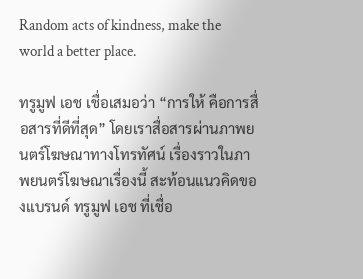Random acts of kindness, make the world a better place.

ทรูมูฟ เอช เชื่อเสมอว่า “การให้ คือการสื่อสารที่ดีที่สุด” โดยเราสื่อสารผ่านภาพยนตร์โฆษณาทางโทรทัศน์ เรื่องราวในภาพยนตร์โฆษณาเรื่องนี้ สะท้อนแนวคิดของแบรนด์ ทรูมูฟ เอช ที่เชื่อ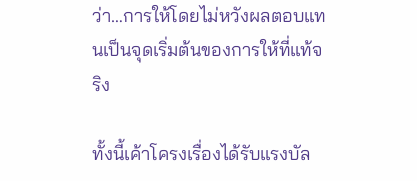ว่า…การให้โดยไม่หวังผลตอบแทนเป็นจุดเริ่มต้นของการให้ที่แท้จริง

ทั้งนี้เค้าโครงเรื่องได้รับแรงบัล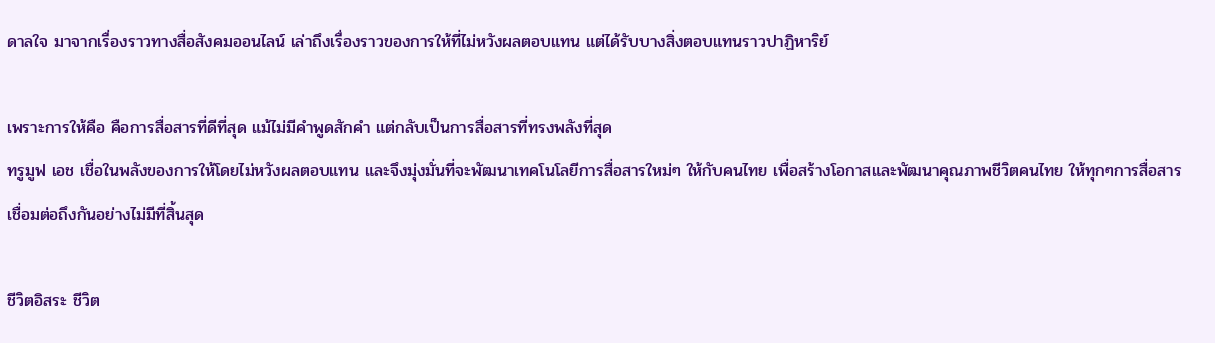ดาลใจ มาจากเรื่องราวทางสื่อสังคมออนไลน์ เล่าถึงเรื่องราวของการให้ที่ไม่หวังผลตอบแทน แต่ได้รับบางสิ่งตอบแทนราวปาฏิหาริย์

เพราะการให้คือ คือการสื่อสารที่ดีที่สุด แม้ไม่มีคำพูดสักคำ แต่กลับเป็นการสื่อสารที่ทรงพลังที่สุด
ทรูมูฟ เอช เชื่อในพลังของการให้โดยไม่หวังผลตอบแทน และจึงมุ่งมั่นที่จะพัฒนาเทคโนโลยีการสื่อสารใหม่ๆ ให้กับคนไทย เพื่อสร้างโอกาสและพัฒนาคุณภาพชีวิตคนไทย ให้ทุกๆการสื่อสาร เชื่อมต่อถึงกันอย่างไม่มีที่สิ้นสุด

ชีวิตอิสระ ชีวิต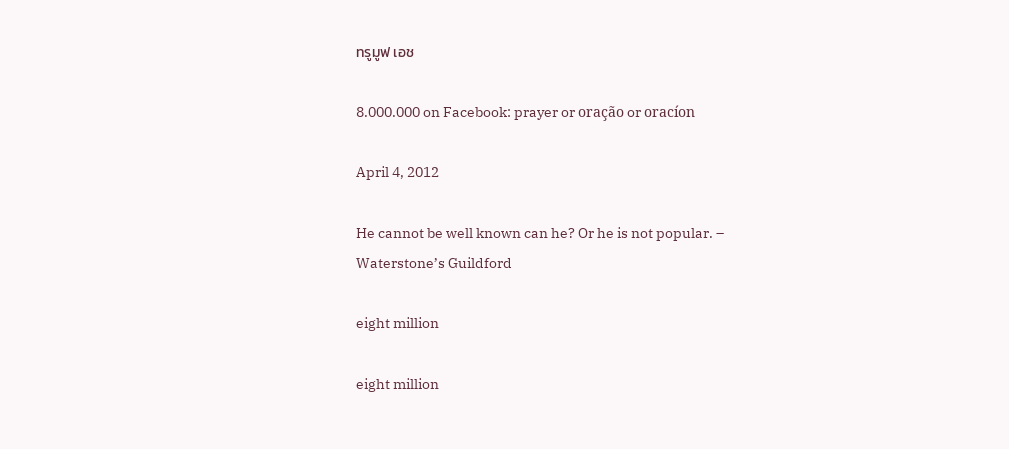ทรูมูฟ เอช

8.000.000 on Facebook: prayer or oração or oracíon

April 4, 2012

He cannot be well known can he? Or he is not popular. – Waterstone’s Guildford

eight million

eight million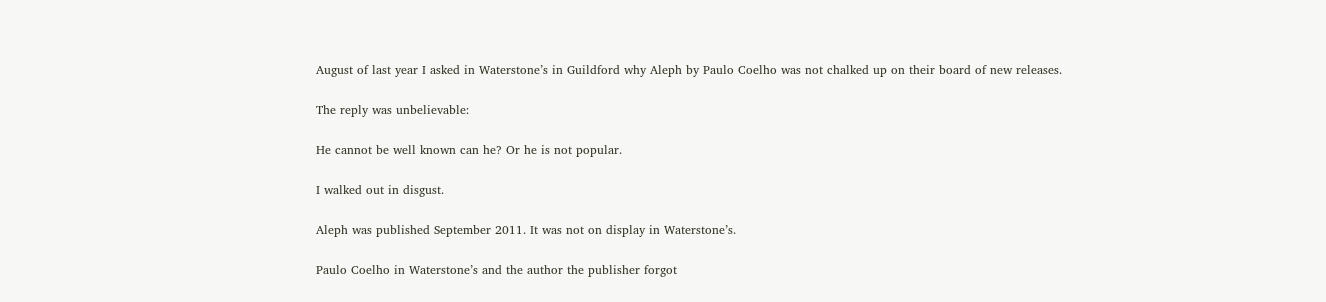August of last year I asked in Waterstone’s in Guildford why Aleph by Paulo Coelho was not chalked up on their board of new releases.

The reply was unbelievable:

He cannot be well known can he? Or he is not popular.

I walked out in disgust.

Aleph was published September 2011. It was not on display in Waterstone’s.

Paulo Coelho in Waterstone’s and the author the publisher forgot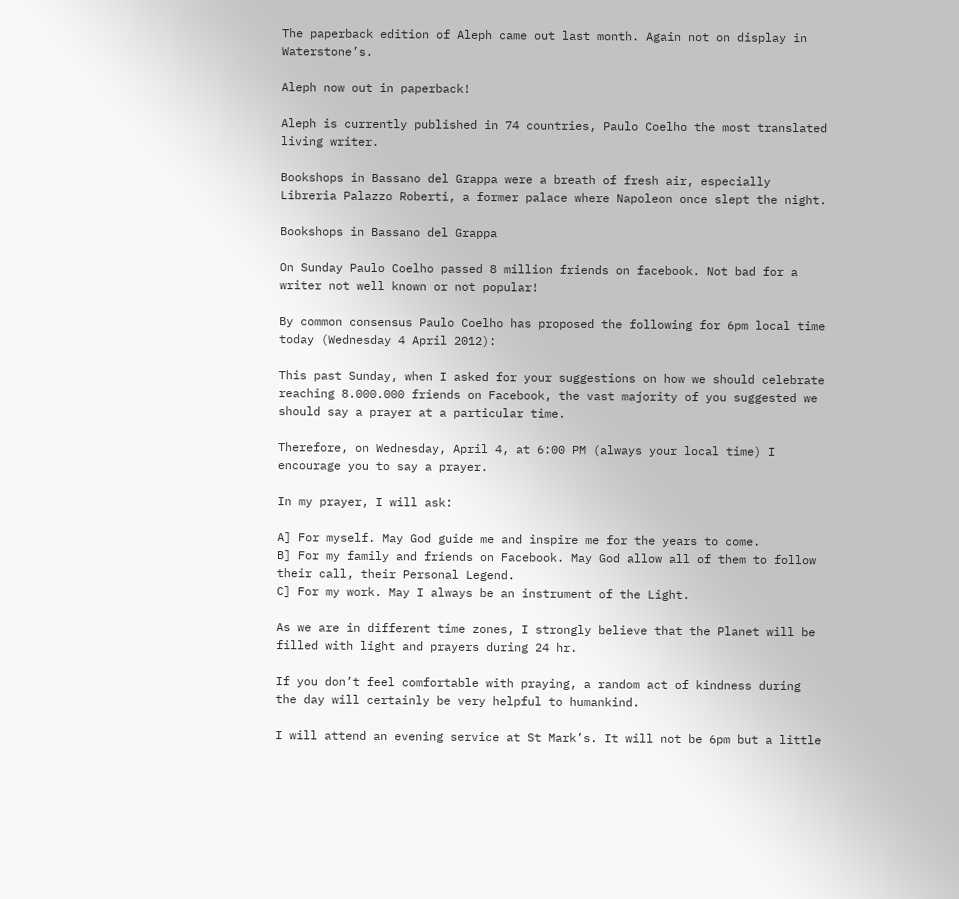The paperback edition of Aleph came out last month. Again not on display in Waterstone’s.

Aleph now out in paperback!

Aleph is currently published in 74 countries, Paulo Coelho the most translated living writer.

Bookshops in Bassano del Grappa were a breath of fresh air, especially Libreria Palazzo Roberti, a former palace where Napoleon once slept the night.

Bookshops in Bassano del Grappa

On Sunday Paulo Coelho passed 8 million friends on facebook. Not bad for a writer not well known or not popular!

By common consensus Paulo Coelho has proposed the following for 6pm local time today (Wednesday 4 April 2012):

This past Sunday, when I asked for your suggestions on how we should celebrate reaching 8.000.000 friends on Facebook, the vast majority of you suggested we should say a prayer at a particular time.

Therefore, on Wednesday, April 4, at 6:00 PM (always your local time) I encourage you to say a prayer.

In my prayer, I will ask:

A] For myself. May God guide me and inspire me for the years to come.
B] For my family and friends on Facebook. May God allow all of them to follow their call, their Personal Legend.
C] For my work. May I always be an instrument of the Light.

As we are in different time zones, I strongly believe that the Planet will be filled with light and prayers during 24 hr.

If you don’t feel comfortable with praying, a random act of kindness during the day will certainly be very helpful to humankind.

I will attend an evening service at St Mark’s. It will not be 6pm but a little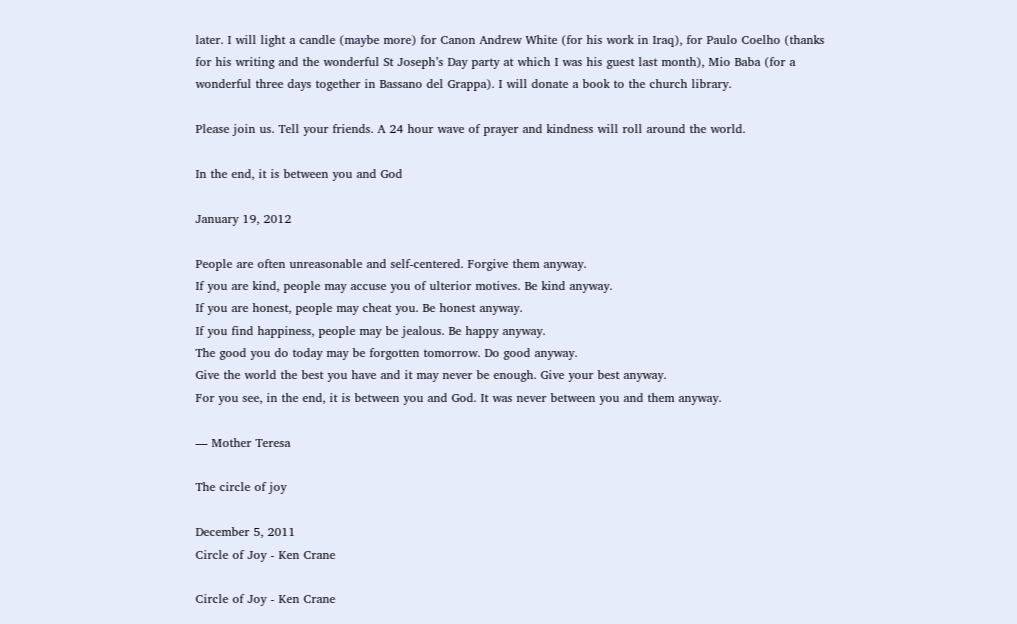later. I will light a candle (maybe more) for Canon Andrew White (for his work in Iraq), for Paulo Coelho (thanks for his writing and the wonderful St Joseph’s Day party at which I was his guest last month), Mio Baba (for a wonderful three days together in Bassano del Grappa). I will donate a book to the church library.

Please join us. Tell your friends. A 24 hour wave of prayer and kindness will roll around the world.

In the end, it is between you and God

January 19, 2012

People are often unreasonable and self-centered. Forgive them anyway.
If you are kind, people may accuse you of ulterior motives. Be kind anyway.
If you are honest, people may cheat you. Be honest anyway.
If you find happiness, people may be jealous. Be happy anyway.
The good you do today may be forgotten tomorrow. Do good anyway.
Give the world the best you have and it may never be enough. Give your best anyway.
For you see, in the end, it is between you and God. It was never between you and them anyway.

— Mother Teresa

The circle of joy

December 5, 2011
Circle of Joy - Ken Crane

Circle of Joy - Ken Crane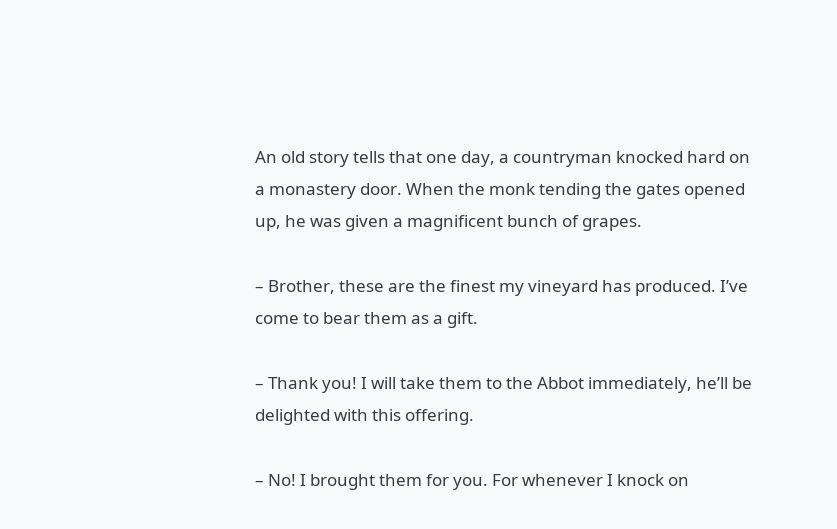An old story tells that one day, a countryman knocked hard on a monastery door. When the monk tending the gates opened up, he was given a magnificent bunch of grapes.

– Brother, these are the finest my vineyard has produced. I’ve come to bear them as a gift.

– Thank you! I will take them to the Abbot immediately, he’ll be delighted with this offering.

– No! I brought them for you. For whenever I knock on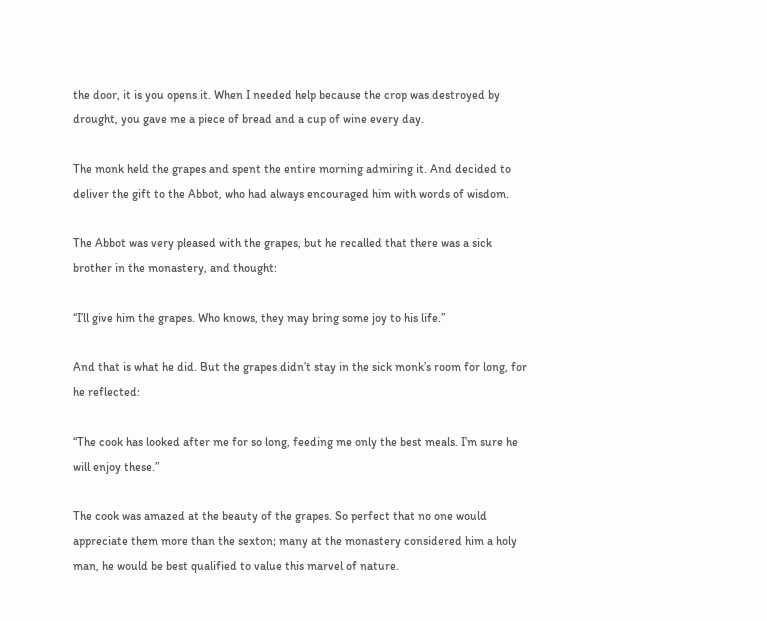the door, it is you opens it. When I needed help because the crop was destroyed by drought, you gave me a piece of bread and a cup of wine every day.

The monk held the grapes and spent the entire morning admiring it. And decided to deliver the gift to the Abbot, who had always encouraged him with words of wisdom.

The Abbot was very pleased with the grapes, but he recalled that there was a sick brother in the monastery, and thought:

“I’ll give him the grapes. Who knows, they may bring some joy to his life.”

And that is what he did. But the grapes didn’t stay in the sick monk’s room for long, for he reflected:

“The cook has looked after me for so long, feeding me only the best meals. I’m sure he will enjoy these.”

The cook was amazed at the beauty of the grapes. So perfect that no one would appreciate them more than the sexton; many at the monastery considered him a holy man, he would be best qualified to value this marvel of nature.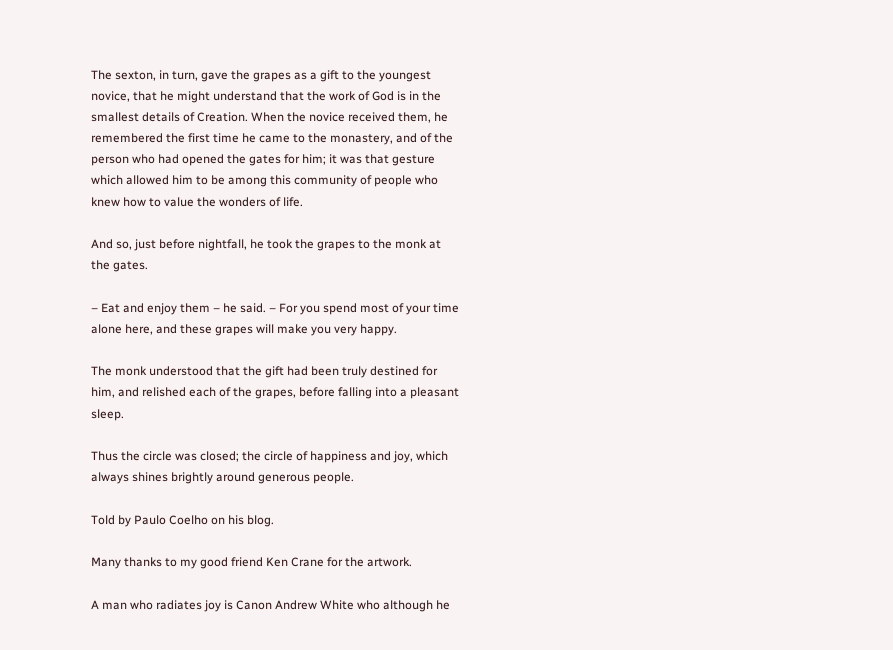The sexton, in turn, gave the grapes as a gift to the youngest novice, that he might understand that the work of God is in the smallest details of Creation. When the novice received them, he remembered the first time he came to the monastery, and of the person who had opened the gates for him; it was that gesture which allowed him to be among this community of people who knew how to value the wonders of life.

And so, just before nightfall, he took the grapes to the monk at the gates.

– Eat and enjoy them – he said. – For you spend most of your time alone here, and these grapes will make you very happy.

The monk understood that the gift had been truly destined for him, and relished each of the grapes, before falling into a pleasant sleep.

Thus the circle was closed; the circle of happiness and joy, which always shines brightly around generous people.

Told by Paulo Coelho on his blog.

Many thanks to my good friend Ken Crane for the artwork.

A man who radiates joy is Canon Andrew White who although he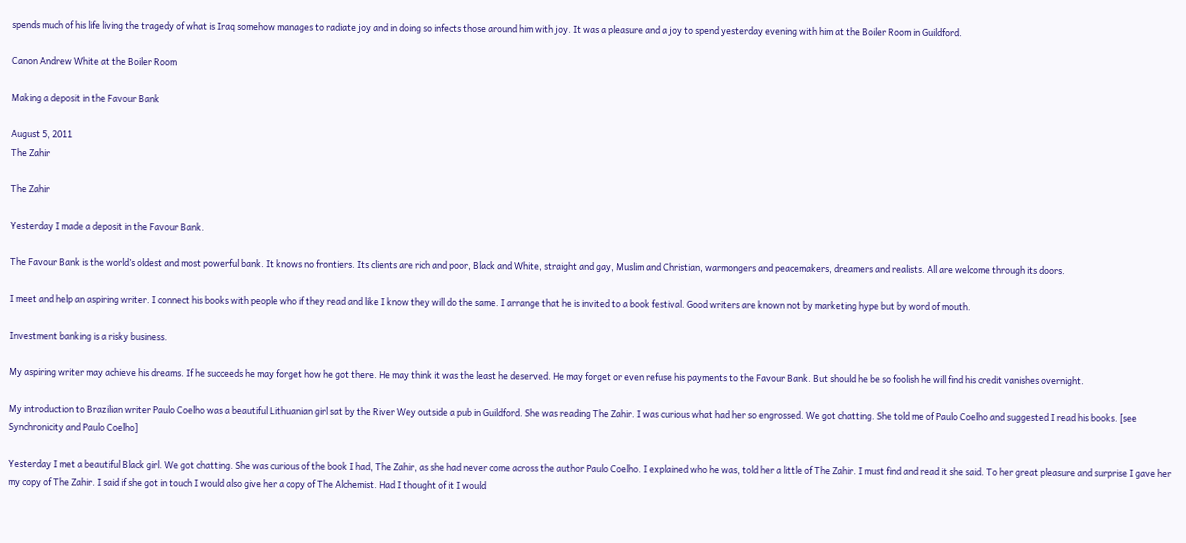spends much of his life living the tragedy of what is Iraq somehow manages to radiate joy and in doing so infects those around him with joy. It was a pleasure and a joy to spend yesterday evening with him at the Boiler Room in Guildford.

Canon Andrew White at the Boiler Room

Making a deposit in the Favour Bank

August 5, 2011
The Zahir

The Zahir

Yesterday I made a deposit in the Favour Bank.

The Favour Bank is the world’s oldest and most powerful bank. It knows no frontiers. Its clients are rich and poor, Black and White, straight and gay, Muslim and Christian, warmongers and peacemakers, dreamers and realists. All are welcome through its doors.

I meet and help an aspiring writer. I connect his books with people who if they read and like I know they will do the same. I arrange that he is invited to a book festival. Good writers are known not by marketing hype but by word of mouth.

Investment banking is a risky business.

My aspiring writer may achieve his dreams. If he succeeds he may forget how he got there. He may think it was the least he deserved. He may forget or even refuse his payments to the Favour Bank. But should he be so foolish he will find his credit vanishes overnight.

My introduction to Brazilian writer Paulo Coelho was a beautiful Lithuanian girl sat by the River Wey outside a pub in Guildford. She was reading The Zahir. I was curious what had her so engrossed. We got chatting. She told me of Paulo Coelho and suggested I read his books. [see Synchronicity and Paulo Coelho]

Yesterday I met a beautiful Black girl. We got chatting. She was curious of the book I had, The Zahir, as she had never come across the author Paulo Coelho. I explained who he was, told her a little of The Zahir. I must find and read it she said. To her great pleasure and surprise I gave her my copy of The Zahir. I said if she got in touch I would also give her a copy of The Alchemist. Had I thought of it I would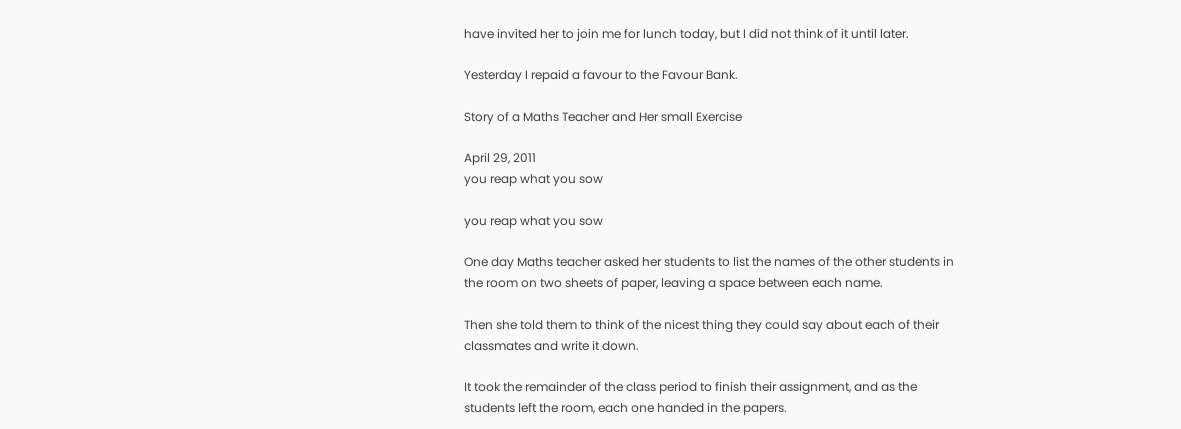have invited her to join me for lunch today, but I did not think of it until later.

Yesterday I repaid a favour to the Favour Bank.

Story of a Maths Teacher and Her small Exercise

April 29, 2011
you reap what you sow

you reap what you sow

One day Maths teacher asked her students to list the names of the other students in the room on two sheets of paper, leaving a space between each name.

Then she told them to think of the nicest thing they could say about each of their classmates and write it down.

It took the remainder of the class period to finish their assignment, and as the students left the room, each one handed in the papers.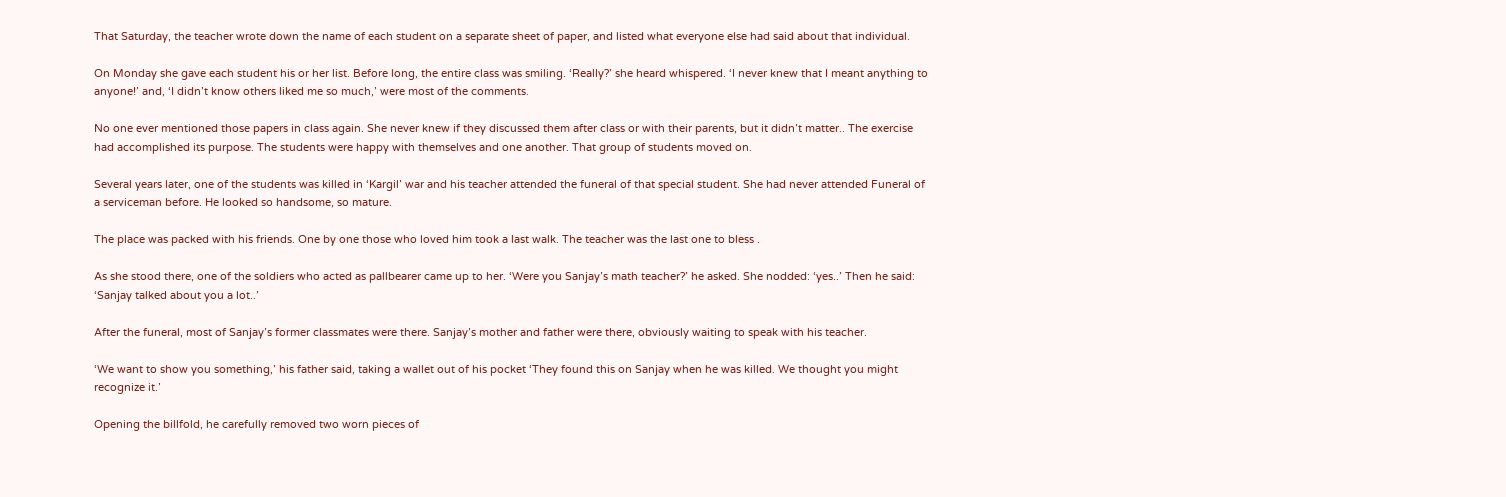That Saturday, the teacher wrote down the name of each student on a separate sheet of paper, and listed what everyone else had said about that individual.

On Monday she gave each student his or her list. Before long, the entire class was smiling. ‘Really?’ she heard whispered. ‘I never knew that I meant anything to anyone!’ and, ‘I didn’t know others liked me so much,’ were most of the comments.

No one ever mentioned those papers in class again. She never knew if they discussed them after class or with their parents, but it didn’t matter.. The exercise had accomplished its purpose. The students were happy with themselves and one another. That group of students moved on.

Several years later, one of the students was killed in ‘Kargil’ war and his teacher attended the funeral of that special student. She had never attended Funeral of a serviceman before. He looked so handsome, so mature.

The place was packed with his friends. One by one those who loved him took a last walk. The teacher was the last one to bless .

As she stood there, one of the soldiers who acted as pallbearer came up to her. ‘Were you Sanjay’s math teacher?’ he asked. She nodded: ‘yes..’ Then he said: ‘Sanjay talked about you a lot..’

After the funeral, most of Sanjay’s former classmates were there. Sanjay’s mother and father were there, obviously waiting to speak with his teacher.

‘We want to show you something,’ his father said, taking a wallet out of his pocket ‘They found this on Sanjay when he was killed. We thought you might recognize it.’

Opening the billfold, he carefully removed two worn pieces of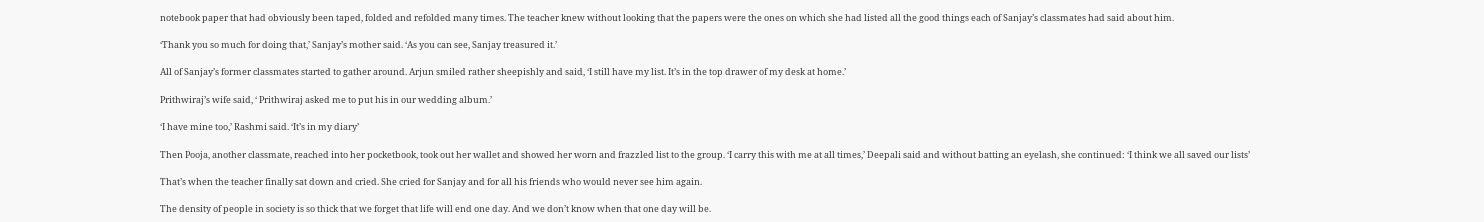notebook paper that had obviously been taped, folded and refolded many times. The teacher knew without looking that the papers were the ones on which she had listed all the good things each of Sanjay’s classmates had said about him.

‘Thank you so much for doing that,’ Sanjay’s mother said. ‘As you can see, Sanjay treasured it.’

All of Sanjay’s former classmates started to gather around. Arjun smiled rather sheepishly and said, ‘I still have my list. It’s in the top drawer of my desk at home.’

Prithwiraj’s wife said, ‘ Prithwiraj asked me to put his in our wedding album.’

‘I have mine too,’ Rashmi said. ‘It’s in my diary’

Then Pooja, another classmate, reached into her pocketbook, took out her wallet and showed her worn and frazzled list to the group. ‘I carry this with me at all times,’ Deepali said and without batting an eyelash, she continued: ‘I think we all saved our lists’

That’s when the teacher finally sat down and cried. She cried for Sanjay and for all his friends who would never see him again.

The density of people in society is so thick that we forget that life will end one day. And we don’t know when that one day will be.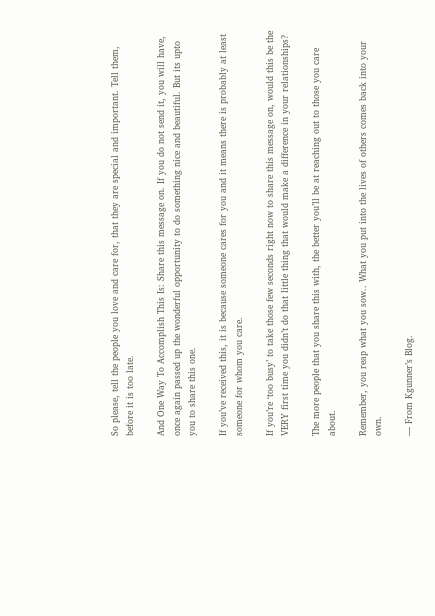So please, tell the people you love and care for, that they are special and important. Tell them, before it is too late.

And One Way To Accomplish This Is: Share this message on. If you do not send it, you will have, once again passed up the wonderful opportunity to do something nice and beautiful. But its upto you to share this one.

If you’ve received this, it is because someone cares for you and it means there is probably at least someone for whom you care.

If you’re ‘too busy’ to take those few seconds right now to share this message on, would this be the VERY first time you didn’t do that little thing that would make a difference in your relationships?

The more people that you share this with, the better you’ll be at reaching out to those you care about.

Remember, you reap what you sow.. What you put into the lives of others comes back into your own.

— From Kgunner’s Blog.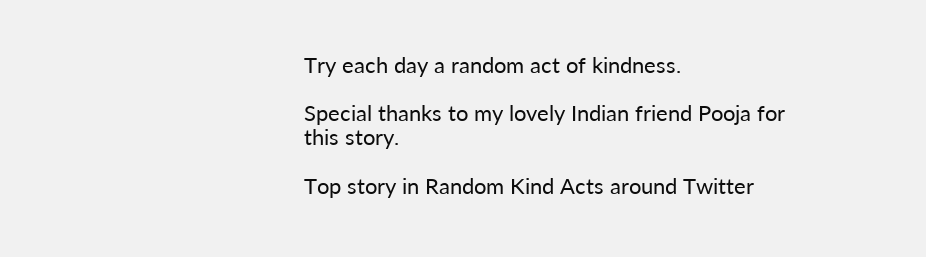Try each day a random act of kindness.

Special thanks to my lovely Indian friend Pooja for this story.

Top story in Random Kind Acts around Twitter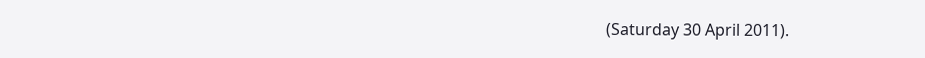(Saturday 30 April 2011).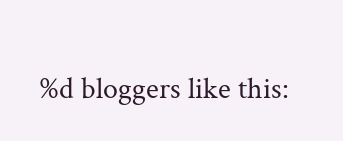%d bloggers like this: